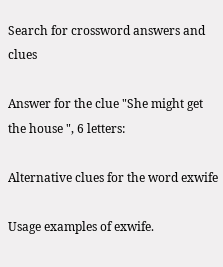Search for crossword answers and clues

Answer for the clue "She might get the house ", 6 letters:

Alternative clues for the word exwife

Usage examples of exwife.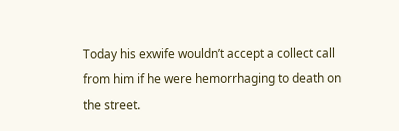Today his exwife wouldn’t accept a collect call from him if he were hemorrhaging to death on the street.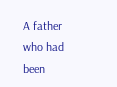A father who had been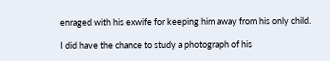enraged with his exwife for keeping him away from his only child.

I did have the chance to study a photograph of his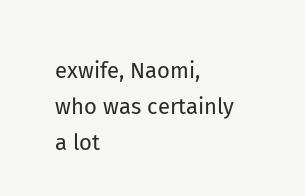exwife, Naomi, who was certainly a lot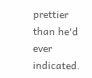prettier than he'd ever indicated.